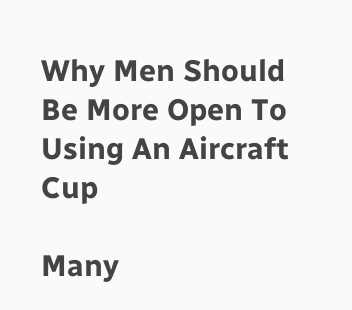Why Men Should Be More Open To Using An Aircraft Cup

Many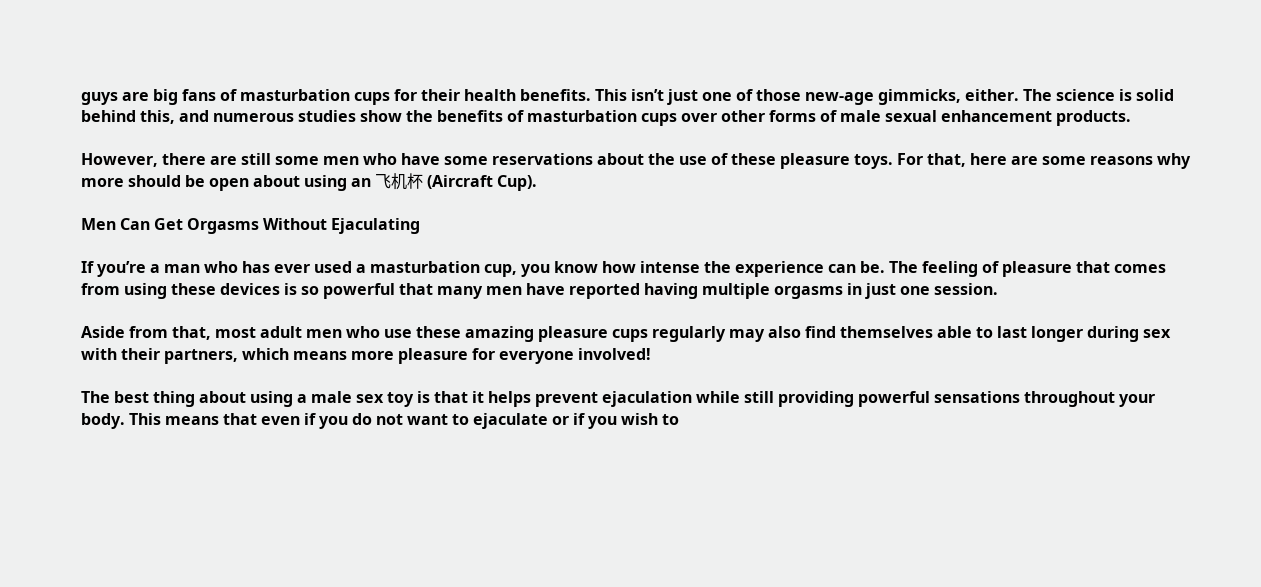guys are big fans of masturbation cups for their health benefits. This isn’t just one of those new-age gimmicks, either. The science is solid behind this, and numerous studies show the benefits of masturbation cups over other forms of male sexual enhancement products.

However, there are still some men who have some reservations about the use of these pleasure toys. For that, here are some reasons why more should be open about using an 飞机杯 (Aircraft Cup).

Men Can Get Orgasms Without Ejaculating

If you’re a man who has ever used a masturbation cup, you know how intense the experience can be. The feeling of pleasure that comes from using these devices is so powerful that many men have reported having multiple orgasms in just one session.

Aside from that, most adult men who use these amazing pleasure cups regularly may also find themselves able to last longer during sex with their partners, which means more pleasure for everyone involved!

The best thing about using a male sex toy is that it helps prevent ejaculation while still providing powerful sensations throughout your body. This means that even if you do not want to ejaculate or if you wish to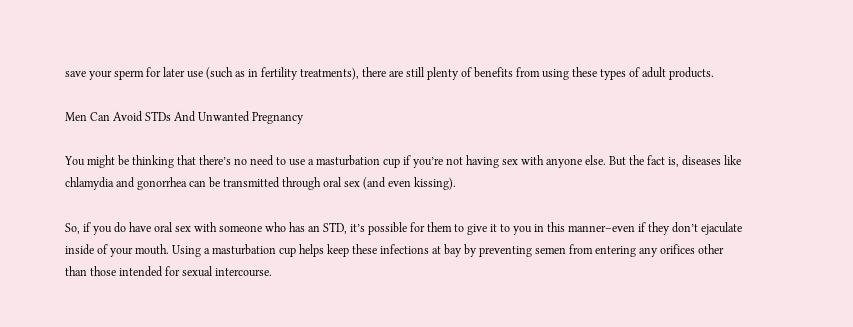save your sperm for later use (such as in fertility treatments), there are still plenty of benefits from using these types of adult products.

Men Can Avoid STDs And Unwanted Pregnancy

You might be thinking that there’s no need to use a masturbation cup if you’re not having sex with anyone else. But the fact is, diseases like chlamydia and gonorrhea can be transmitted through oral sex (and even kissing).

So, if you do have oral sex with someone who has an STD, it’s possible for them to give it to you in this manner–even if they don’t ejaculate inside of your mouth. Using a masturbation cup helps keep these infections at bay by preventing semen from entering any orifices other than those intended for sexual intercourse.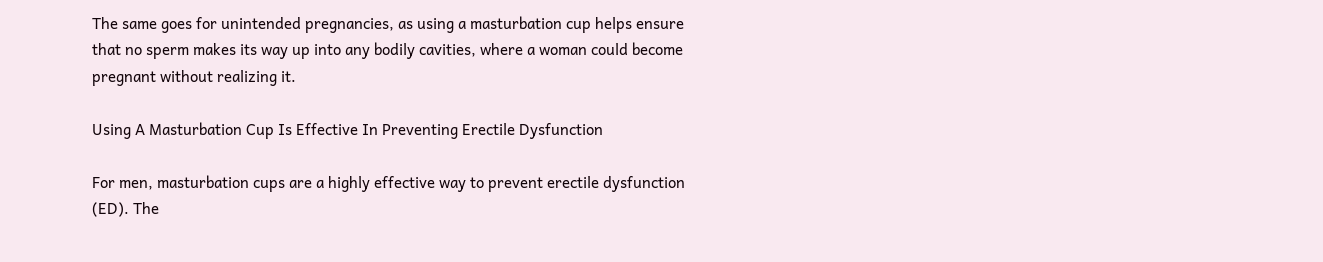The same goes for unintended pregnancies, as using a masturbation cup helps ensure that no sperm makes its way up into any bodily cavities, where a woman could become pregnant without realizing it.

Using A Masturbation Cup Is Effective In Preventing Erectile Dysfunction

For men, masturbation cups are a highly effective way to prevent erectile dysfunction (ED). The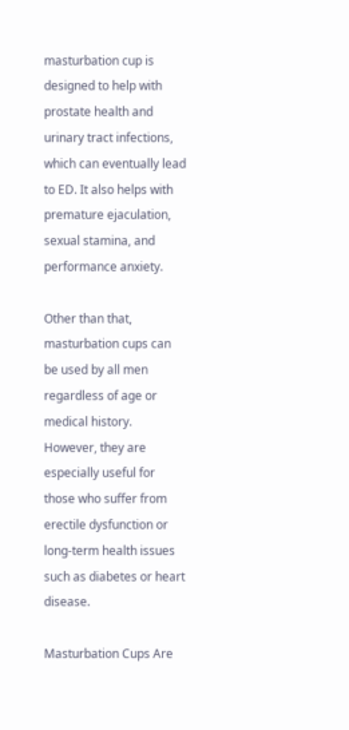masturbation cup is designed to help with prostate health and urinary tract infections, which can eventually lead to ED. It also helps with premature ejaculation, sexual stamina, and performance anxiety.

Other than that, masturbation cups can be used by all men regardless of age or medical history. However, they are especially useful for those who suffer from erectile dysfunction or long-term health issues such as diabetes or heart disease.

Masturbation Cups Are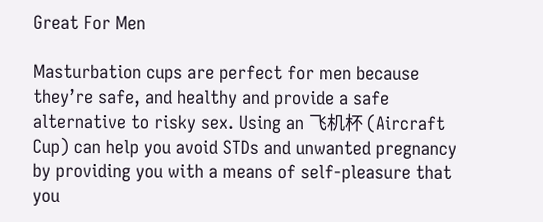Great For Men

Masturbation cups are perfect for men because they’re safe, and healthy and provide a safe alternative to risky sex. Using an 飞机杯 (Aircraft Cup) can help you avoid STDs and unwanted pregnancy by providing you with a means of self-pleasure that you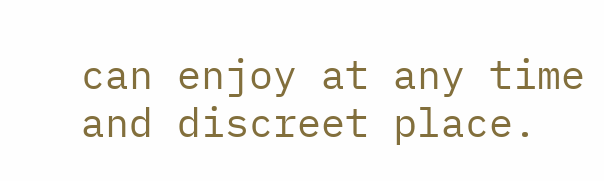can enjoy at any time and discreet place.